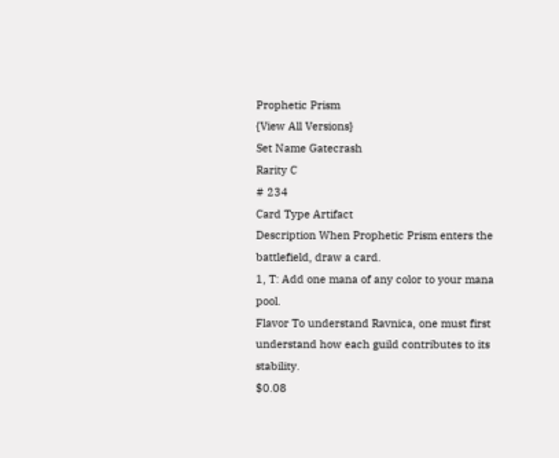Prophetic Prism
{View All Versions}
Set Name Gatecrash
Rarity C
# 234
Card Type Artifact
Description When Prophetic Prism enters the battlefield, draw a card.
1, T: Add one mana of any color to your mana pool.
Flavor To understand Ravnica, one must first understand how each guild contributes to its stability.
$0.08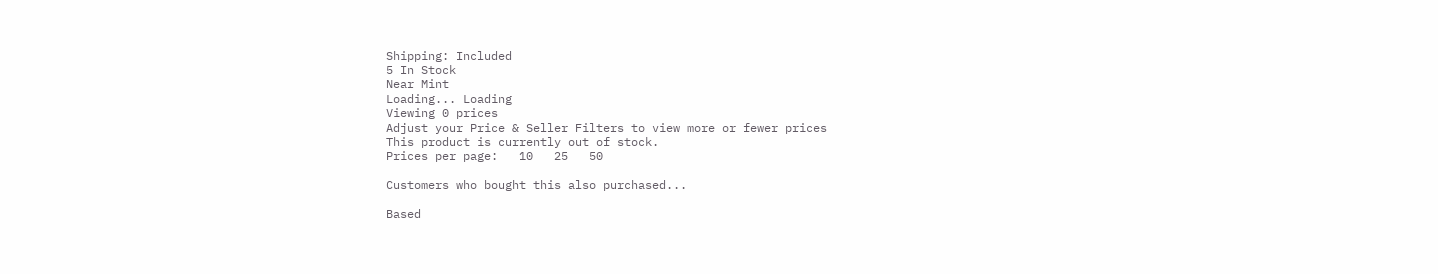Shipping: Included
5 In Stock
Near Mint
Loading... Loading
Viewing 0 prices
Adjust your Price & Seller Filters to view more or fewer prices
This product is currently out of stock.
Prices per page:   10   25   50

Customers who bought this also purchased...

Based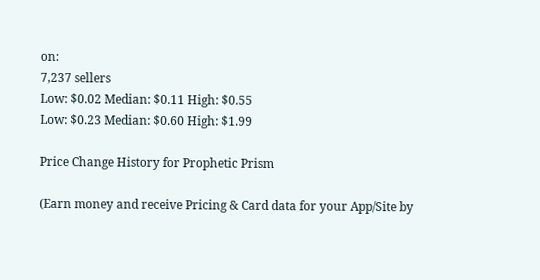on:
7,237 sellers
Low: $0.02 Median: $0.11 High: $0.55
Low: $0.23 Median: $0.60 High: $1.99

Price Change History for Prophetic Prism

(Earn money and receive Pricing & Card data for your App/Site by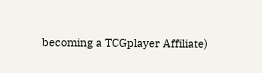becoming a TCGplayer Affiliate)